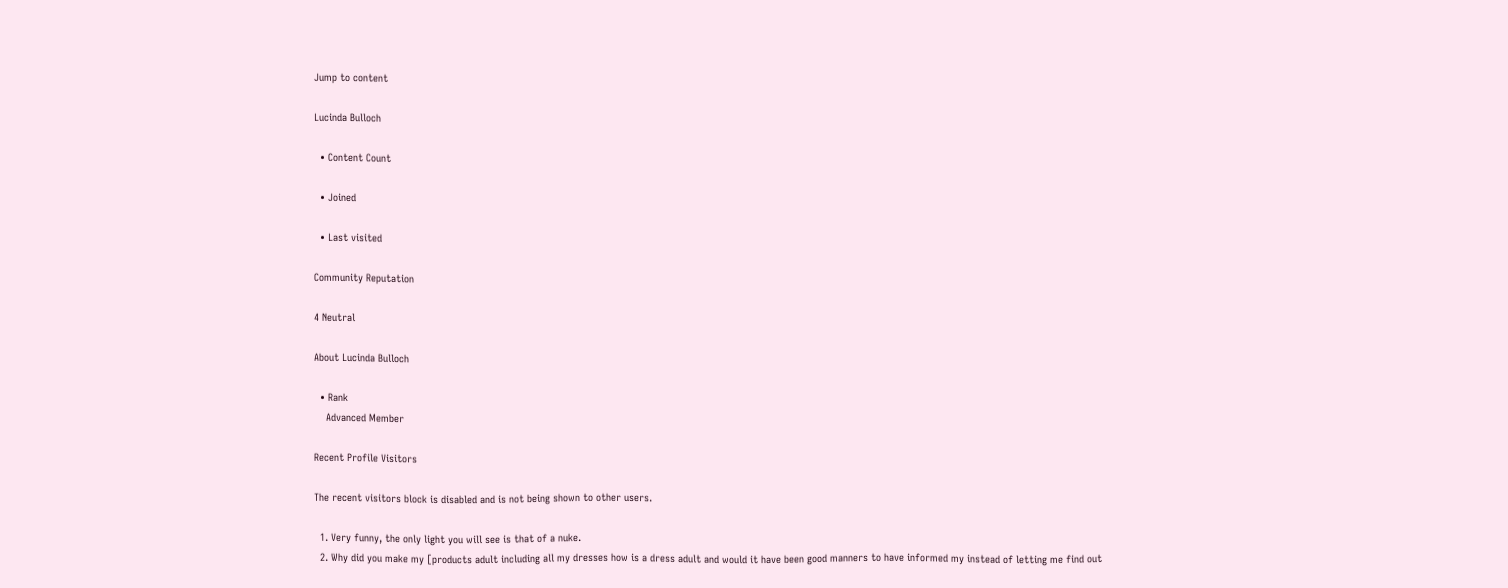Jump to content

Lucinda Bulloch

  • Content Count

  • Joined

  • Last visited

Community Reputation

4 Neutral

About Lucinda Bulloch

  • Rank
    Advanced Member

Recent Profile Visitors

The recent visitors block is disabled and is not being shown to other users.

  1. Very funny, the only light you will see is that of a nuke.
  2. Why did you make my [products adult including all my dresses how is a dress adult and would it have been good manners to have informed my instead of letting me find out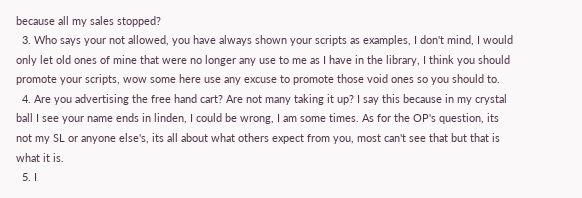because all my sales stopped?
  3. Who says your not allowed, you have always shown your scripts as examples, I don't mind, I would only let old ones of mine that were no longer any use to me as I have in the library, I think you should promote your scripts, wow some here use any excuse to promote those void ones so you should to.
  4. Are you advertising the free hand cart? Are not many taking it up? I say this because in my crystal ball I see your name ends in linden, I could be wrong, I am some times. As for the OP's question, its not my SL or anyone else's, its all about what others expect from you, most can't see that but that is what it is.
  5. I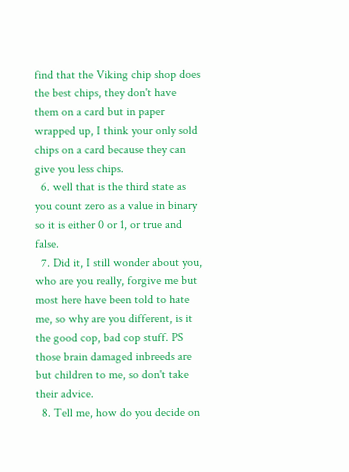find that the Viking chip shop does the best chips, they don't have them on a card but in paper wrapped up, I think your only sold chips on a card because they can give you less chips.
  6. well that is the third state as you count zero as a value in binary so it is either 0 or 1, or true and false.
  7. Did it, I still wonder about you, who are you really, forgive me but most here have been told to hate me, so why are you different, is it the good cop, bad cop stuff. PS those brain damaged inbreeds are but children to me, so don't take their advice.
  8. Tell me, how do you decide on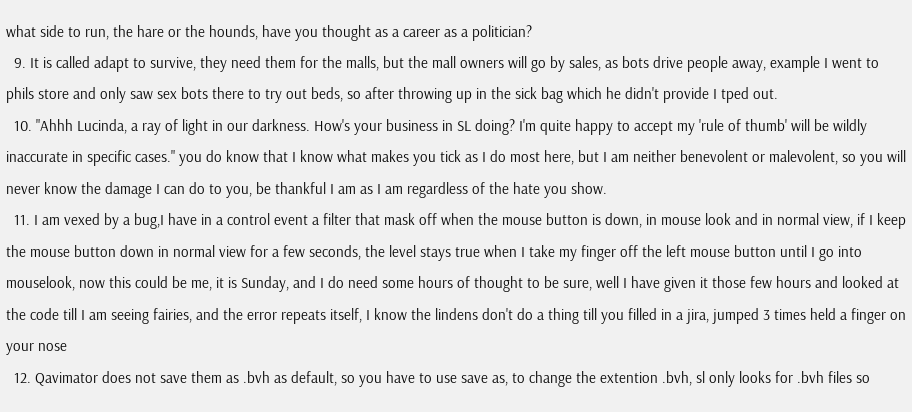what side to run, the hare or the hounds, have you thought as a career as a politician?
  9. It is called adapt to survive, they need them for the malls, but the mall owners will go by sales, as bots drive people away, example I went to phils store and only saw sex bots there to try out beds, so after throwing up in the sick bag which he didn't provide I tped out.
  10. "Ahhh Lucinda, a ray of light in our darkness. How's your business in SL doing? I'm quite happy to accept my 'rule of thumb' will be wildly inaccurate in specific cases." you do know that I know what makes you tick as I do most here, but I am neither benevolent or malevolent, so you will never know the damage I can do to you, be thankful I am as I am regardless of the hate you show.
  11. I am vexed by a bug,I have in a control event a filter that mask off when the mouse button is down, in mouse look and in normal view, if I keep the mouse button down in normal view for a few seconds, the level stays true when I take my finger off the left mouse button until I go into mouselook, now this could be me, it is Sunday, and I do need some hours of thought to be sure, well I have given it those few hours and looked at the code till I am seeing fairies, and the error repeats itself, I know the lindens don't do a thing till you filled in a jira, jumped 3 times held a finger on your nose
  12. Qavimator does not save them as .bvh as default, so you have to use save as, to change the extention .bvh, sl only looks for .bvh files so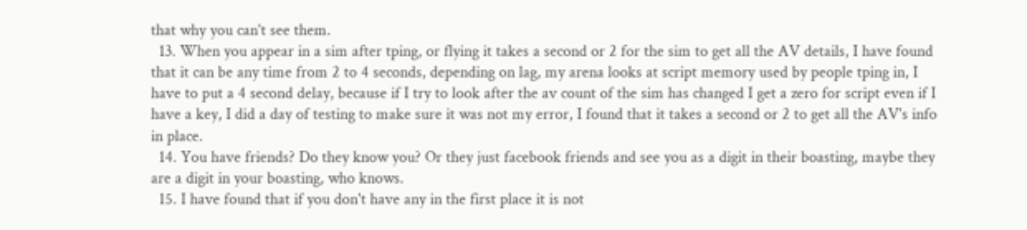that why you can't see them.
  13. When you appear in a sim after tping, or flying it takes a second or 2 for the sim to get all the AV details, I have found that it can be any time from 2 to 4 seconds, depending on lag, my arena looks at script memory used by people tping in, I have to put a 4 second delay, because if I try to look after the av count of the sim has changed I get a zero for script even if I have a key, I did a day of testing to make sure it was not my error, I found that it takes a second or 2 to get all the AV's info in place.
  14. You have friends? Do they know you? Or they just facebook friends and see you as a digit in their boasting, maybe they are a digit in your boasting, who knows.
  15. I have found that if you don't have any in the first place it is not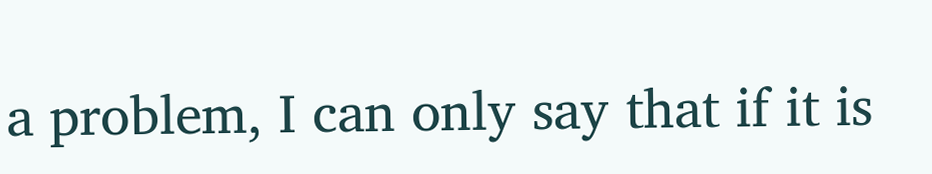a problem, I can only say that if it is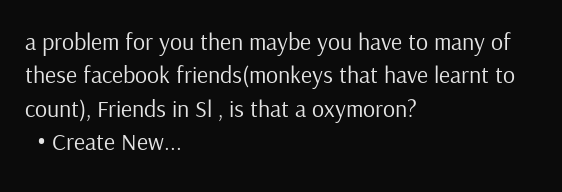a problem for you then maybe you have to many of these facebook friends(monkeys that have learnt to count), Friends in Sl , is that a oxymoron?
  • Create New...